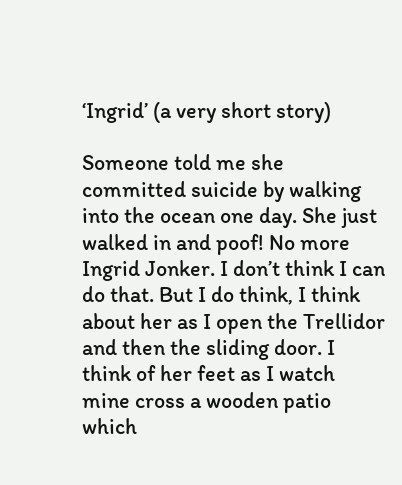‘Ingrid’ (a very short story)

Someone told me she committed suicide by walking into the ocean one day. She just walked in and poof! No more Ingrid Jonker. I don’t think I can do that. But I do think, I think about her as I open the Trellidor and then the sliding door. I think of her feet as I watch mine cross a wooden patio which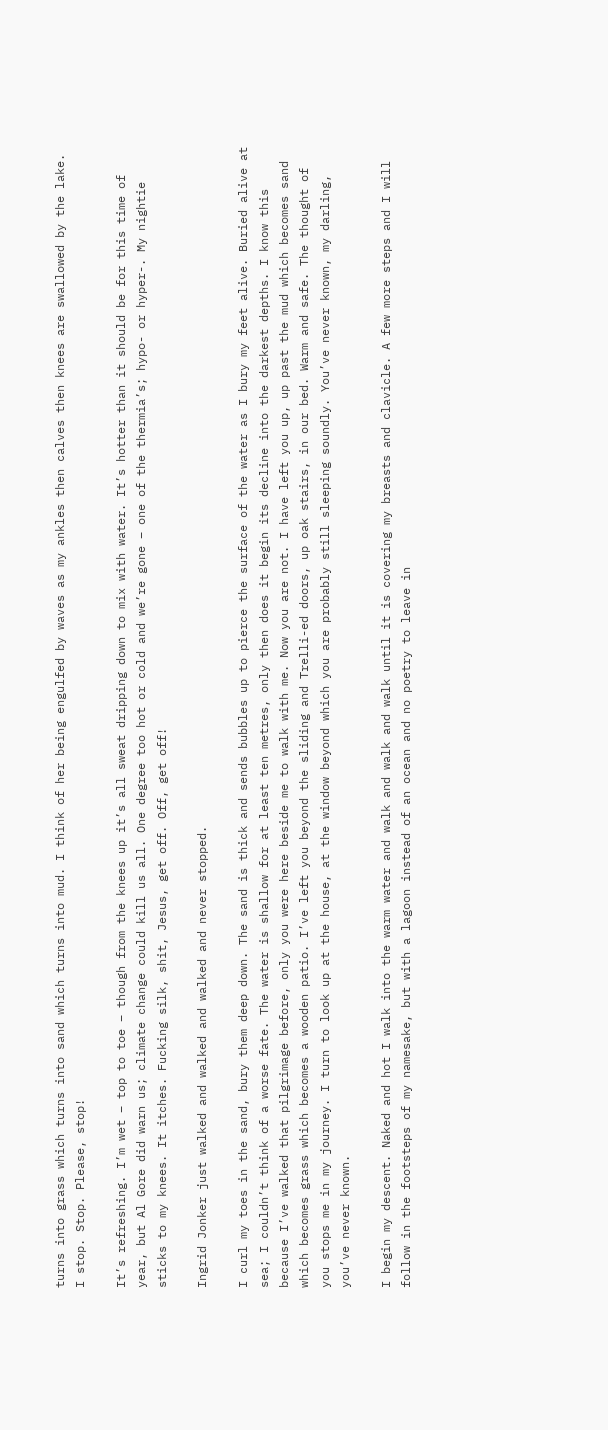turns into grass which turns into sand which turns into mud. I think of her being engulfed by waves as my ankles then calves then knees are swallowed by the lake. I stop. Stop. Please, stop!

It’s refreshing. I’m wet – top to toe – though from the knees up it’s all sweat dripping down to mix with water. It’s hotter than it should be for this time of year, but Al Gore did warn us; climate change could kill us all. One degree too hot or cold and we’re gone – one of the thermia’s; hypo- or hyper-. My nightie sticks to my knees. It itches. Fucking silk, shit, Jesus, get off. Off, get off!

Ingrid Jonker just walked and walked and walked and never stopped.

I curl my toes in the sand, bury them deep down. The sand is thick and sends bubbles up to pierce the surface of the water as I bury my feet alive. Buried alive at sea; I couldn’t think of a worse fate. The water is shallow for at least ten metres, only then does it begin its decline into the darkest depths. I know this because I’ve walked that pilgrimage before, only you were here beside me to walk with me. Now you are not. I have left you up, up past the mud which becomes sand which becomes grass which becomes a wooden patio. I’ve left you beyond the sliding and Trelli-ed doors, up oak stairs, in our bed. Warm and safe. The thought of you stops me in my journey. I turn to look up at the house, at the window beyond which you are probably still sleeping soundly. You’ve never known, my darling, you’ve never known.

I begin my descent. Naked and hot I walk into the warm water and walk and walk and walk until it is covering my breasts and clavicle. A few more steps and I will follow in the footsteps of my namesake, but with a lagoon instead of an ocean and no poetry to leave in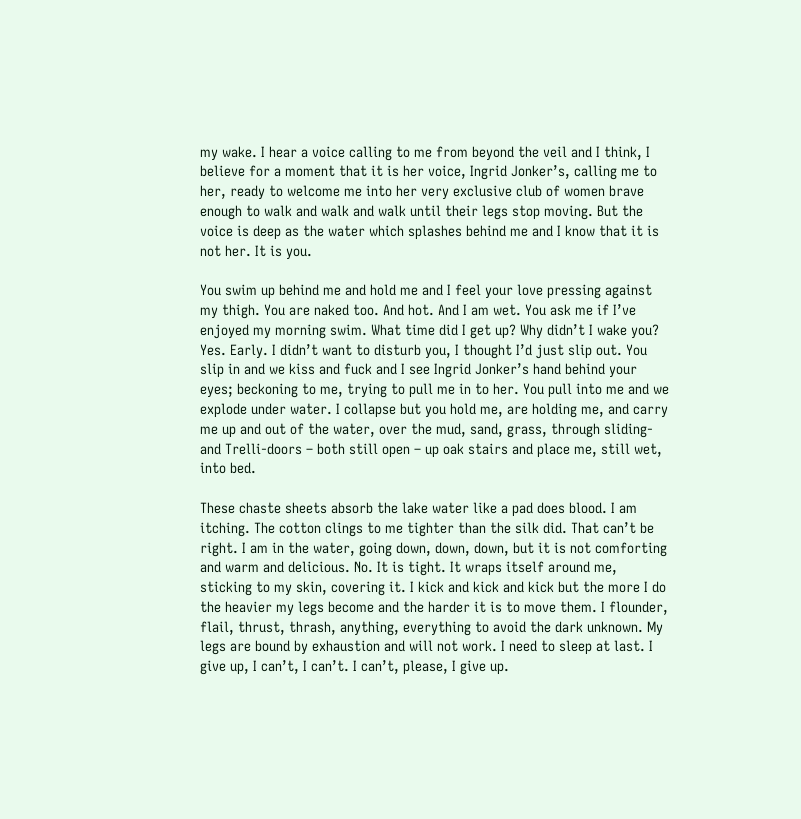my wake. I hear a voice calling to me from beyond the veil and I think, I believe for a moment that it is her voice, Ingrid Jonker’s, calling me to her, ready to welcome me into her very exclusive club of women brave enough to walk and walk and walk until their legs stop moving. But the voice is deep as the water which splashes behind me and I know that it is not her. It is you.

You swim up behind me and hold me and I feel your love pressing against my thigh. You are naked too. And hot. And I am wet. You ask me if I’ve enjoyed my morning swim. What time did I get up? Why didn’t I wake you? Yes. Early. I didn’t want to disturb you, I thought I’d just slip out. You slip in and we kiss and fuck and I see Ingrid Jonker’s hand behind your eyes; beckoning to me, trying to pull me in to her. You pull into me and we explode under water. I collapse but you hold me, are holding me, and carry me up and out of the water, over the mud, sand, grass, through sliding- and Trelli-doors – both still open – up oak stairs and place me, still wet, into bed.

These chaste sheets absorb the lake water like a pad does blood. I am itching. The cotton clings to me tighter than the silk did. That can’t be right. I am in the water, going down, down, down, but it is not comforting and warm and delicious. No. It is tight. It wraps itself around me, sticking to my skin, covering it. I kick and kick and kick but the more I do the heavier my legs become and the harder it is to move them. I flounder, flail, thrust, thrash, anything, everything to avoid the dark unknown. My legs are bound by exhaustion and will not work. I need to sleep at last. I give up, I can’t, I can’t. I can’t, please, I give up.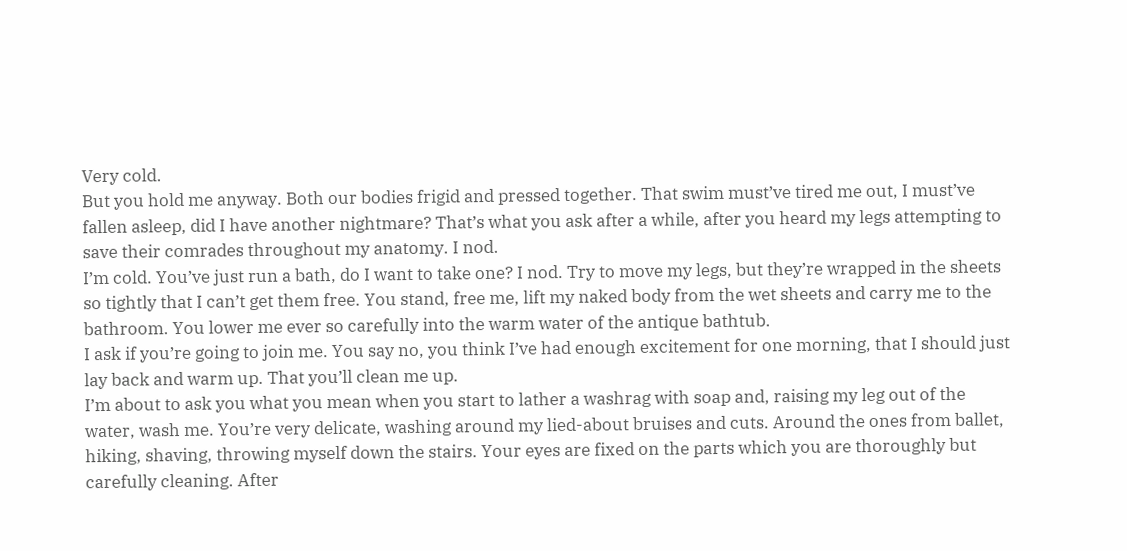Very cold.
But you hold me anyway. Both our bodies frigid and pressed together. That swim must’ve tired me out, I must’ve fallen asleep, did I have another nightmare? That’s what you ask after a while, after you heard my legs attempting to save their comrades throughout my anatomy. I nod.
I’m cold. You’ve just run a bath, do I want to take one? I nod. Try to move my legs, but they’re wrapped in the sheets so tightly that I can’t get them free. You stand, free me, lift my naked body from the wet sheets and carry me to the bathroom. You lower me ever so carefully into the warm water of the antique bathtub.
I ask if you’re going to join me. You say no, you think I’ve had enough excitement for one morning, that I should just lay back and warm up. That you’ll clean me up.
I’m about to ask you what you mean when you start to lather a washrag with soap and, raising my leg out of the water, wash me. You’re very delicate, washing around my lied-about bruises and cuts. Around the ones from ballet, hiking, shaving, throwing myself down the stairs. Your eyes are fixed on the parts which you are thoroughly but carefully cleaning. After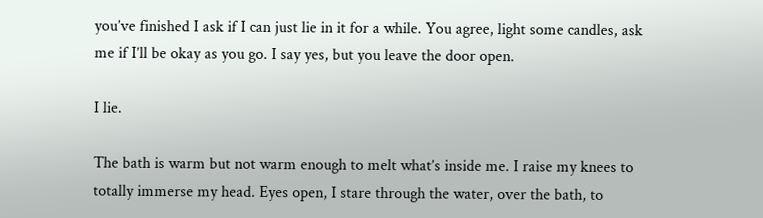you’ve finished I ask if I can just lie in it for a while. You agree, light some candles, ask me if I’ll be okay as you go. I say yes, but you leave the door open.

I lie.

The bath is warm but not warm enough to melt what’s inside me. I raise my knees to totally immerse my head. Eyes open, I stare through the water, over the bath, to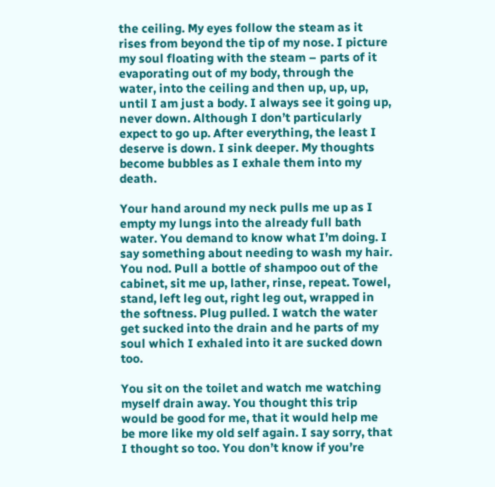the ceiling. My eyes follow the steam as it rises from beyond the tip of my nose. I picture my soul floating with the steam – parts of it evaporating out of my body, through the water, into the ceiling and then up, up, up, until I am just a body. I always see it going up, never down. Although I don’t particularly expect to go up. After everything, the least I deserve is down. I sink deeper. My thoughts become bubbles as I exhale them into my death.

Your hand around my neck pulls me up as I empty my lungs into the already full bath water. You demand to know what I’m doing. I say something about needing to wash my hair. You nod. Pull a bottle of shampoo out of the cabinet, sit me up, lather, rinse, repeat. Towel, stand, left leg out, right leg out, wrapped in the softness. Plug pulled. I watch the water get sucked into the drain and he parts of my soul which I exhaled into it are sucked down too.

You sit on the toilet and watch me watching myself drain away. You thought this trip would be good for me, that it would help me be more like my old self again. I say sorry, that I thought so too. You don’t know if you’re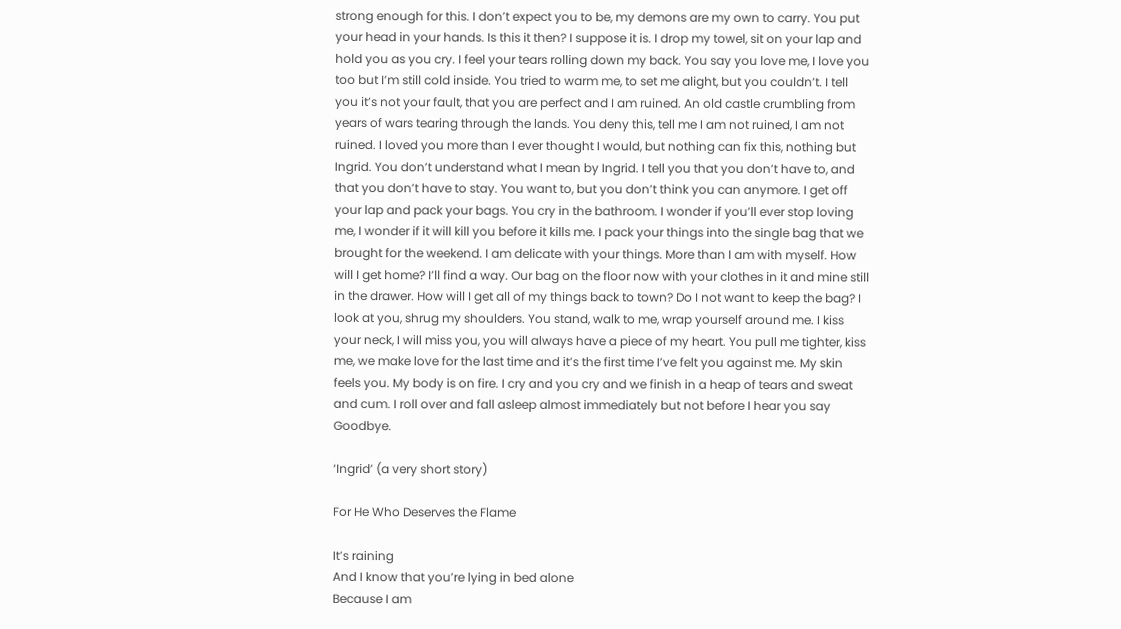strong enough for this. I don’t expect you to be, my demons are my own to carry. You put your head in your hands. Is this it then? I suppose it is. I drop my towel, sit on your lap and hold you as you cry. I feel your tears rolling down my back. You say you love me, I love you too but I’m still cold inside. You tried to warm me, to set me alight, but you couldn’t. I tell you it’s not your fault, that you are perfect and I am ruined. An old castle crumbling from years of wars tearing through the lands. You deny this, tell me I am not ruined, I am not ruined. I loved you more than I ever thought I would, but nothing can fix this, nothing but Ingrid. You don’t understand what I mean by Ingrid. I tell you that you don’t have to, and that you don’t have to stay. You want to, but you don’t think you can anymore. I get off your lap and pack your bags. You cry in the bathroom. I wonder if you’ll ever stop loving me, I wonder if it will kill you before it kills me. I pack your things into the single bag that we brought for the weekend. I am delicate with your things. More than I am with myself. How will I get home? I’ll find a way. Our bag on the floor now with your clothes in it and mine still in the drawer. How will I get all of my things back to town? Do I not want to keep the bag? I look at you, shrug my shoulders. You stand, walk to me, wrap yourself around me. I kiss your neck, I will miss you, you will always have a piece of my heart. You pull me tighter, kiss me, we make love for the last time and it’s the first time I’ve felt you against me. My skin feels you. My body is on fire. I cry and you cry and we finish in a heap of tears and sweat and cum. I roll over and fall asleep almost immediately but not before I hear you say Goodbye.

‘Ingrid’ (a very short story)

For He Who Deserves the Flame

It’s raining
And I know that you’re lying in bed alone
Because I am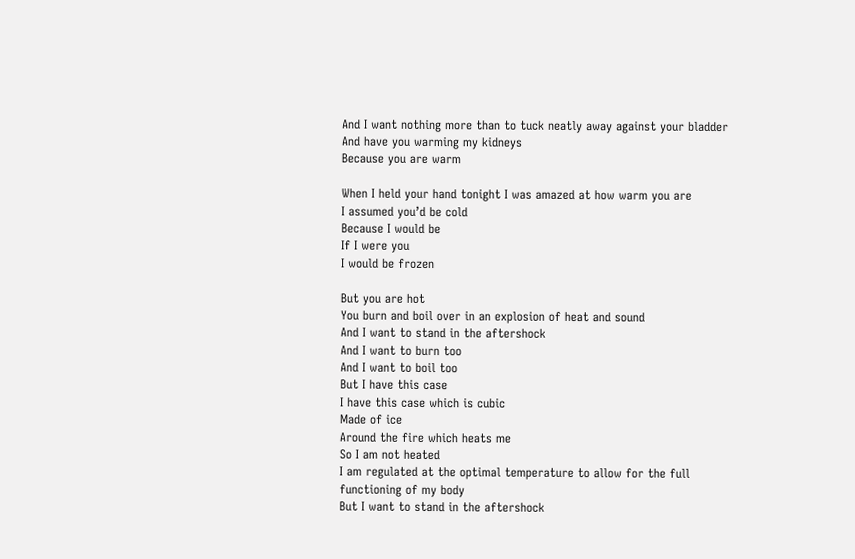And I want nothing more than to tuck neatly away against your bladder
And have you warming my kidneys
Because you are warm

When I held your hand tonight I was amazed at how warm you are
I assumed you’d be cold
Because I would be
If I were you
I would be frozen

But you are hot
You burn and boil over in an explosion of heat and sound
And I want to stand in the aftershock
And I want to burn too
And I want to boil too
But I have this case
I have this case which is cubic
Made of ice
Around the fire which heats me
So I am not heated
I am regulated at the optimal temperature to allow for the full functioning of my body
But I want to stand in the aftershock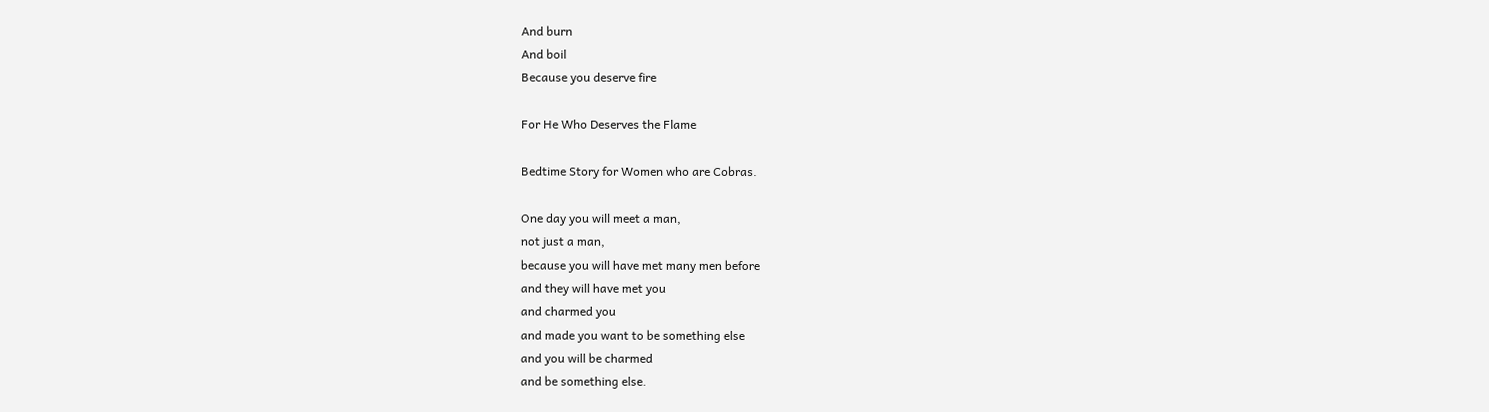And burn
And boil
Because you deserve fire

For He Who Deserves the Flame

Bedtime Story for Women who are Cobras.

One day you will meet a man,
not just a man,
because you will have met many men before
and they will have met you
and charmed you
and made you want to be something else
and you will be charmed
and be something else.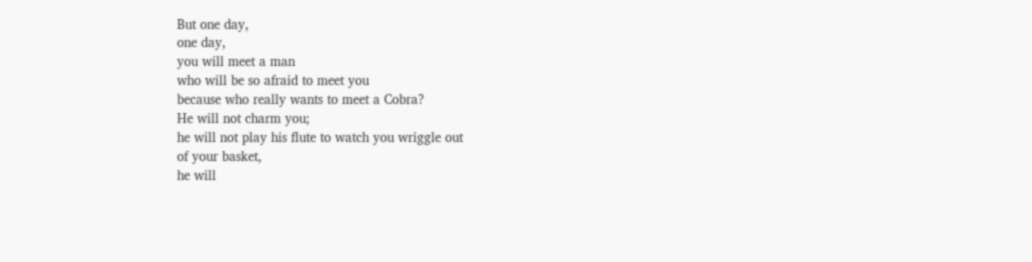But one day,
one day,
you will meet a man
who will be so afraid to meet you
because who really wants to meet a Cobra?
He will not charm you;
he will not play his flute to watch you wriggle out
of your basket,
he will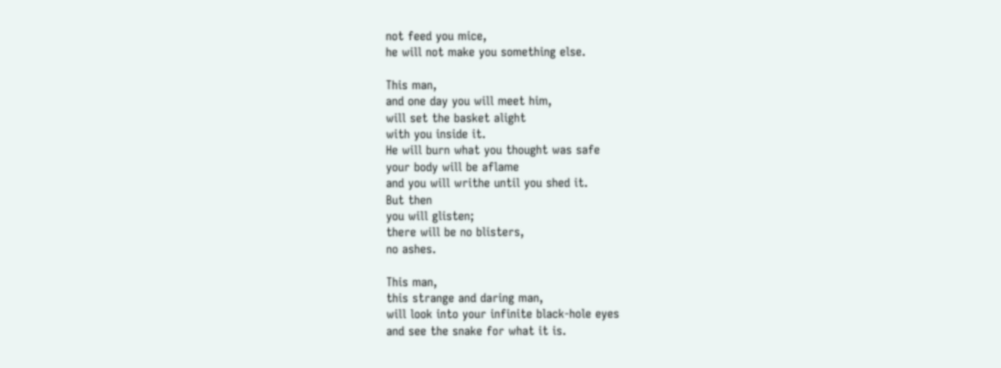not feed you mice,
he will not make you something else.

This man,
and one day you will meet him,
will set the basket alight
with you inside it.
He will burn what you thought was safe
your body will be aflame
and you will writhe until you shed it.
But then
you will glisten;
there will be no blisters,
no ashes.

This man,
this strange and daring man,
will look into your infinite black-hole eyes
and see the snake for what it is.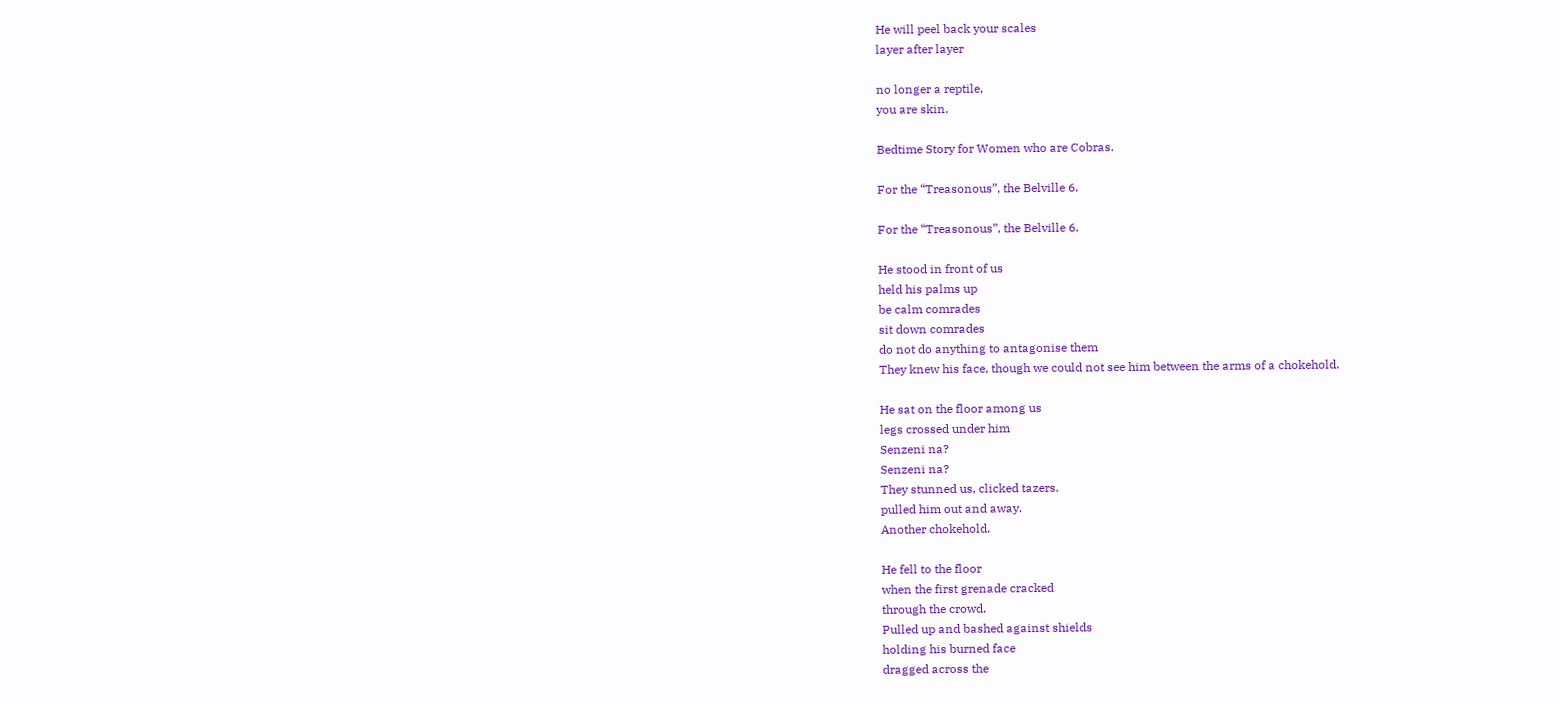He will peel back your scales
layer after layer

no longer a reptile,
you are skin.

Bedtime Story for Women who are Cobras.

For the “Treasonous”, the Belville 6.

For the “Treasonous”, the Belville 6.

He stood in front of us
held his palms up
be calm comrades
sit down comrades
do not do anything to antagonise them
They knew his face, though we could not see him between the arms of a chokehold.

He sat on the floor among us
legs crossed under him
Senzeni na?
Senzeni na?
They stunned us, clicked tazers.
pulled him out and away.
Another chokehold.

He fell to the floor
when the first grenade cracked
through the crowd.
Pulled up and bashed against shields
holding his burned face
dragged across the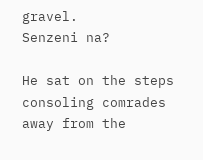gravel.
Senzeni na?

He sat on the steps
consoling comrades
away from the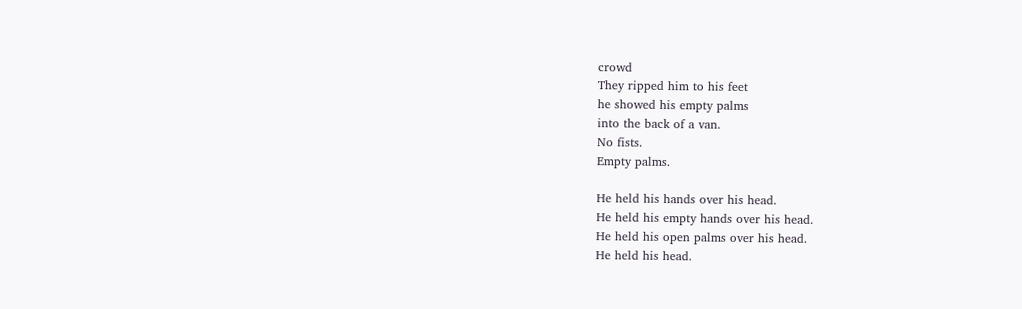crowd
They ripped him to his feet
he showed his empty palms
into the back of a van.
No fists.
Empty palms.

He held his hands over his head.
He held his empty hands over his head.
He held his open palms over his head.
He held his head.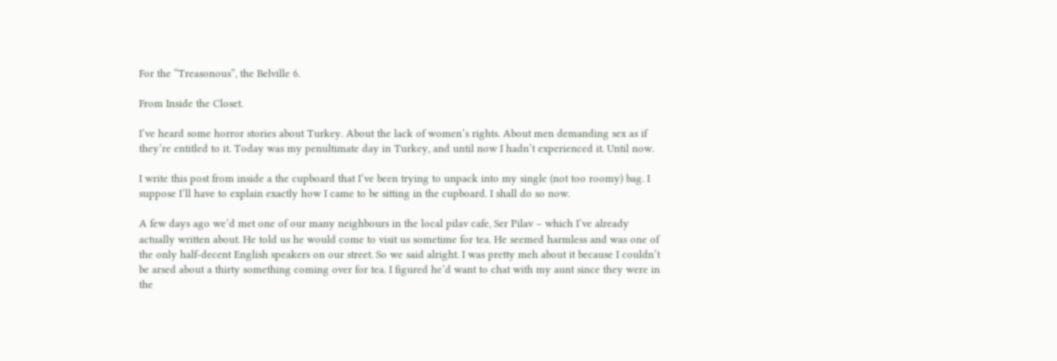For the “Treasonous”, the Belville 6.

From Inside the Closet.

I’ve heard some horror stories about Turkey. About the lack of women’s rights. About men demanding sex as if they’re entitled to it. Today was my penultimate day in Turkey, and until now I hadn’t experienced it. Until now.

I write this post from inside a the cupboard that I’ve been trying to unpack into my single (not too roomy) bag. I suppose I’ll have to explain exactly how I came to be sitting in the cupboard. I shall do so now.

A few days ago we’d met one of our many neighbours in the local pilav cafe, Ser Pilav – which I’ve already actually written about. He told us he would come to visit us sometime for tea. He seemed harmless and was one of the only half-decent English speakers on our street. So we said alright. I was pretty meh about it because I couldn’t be arsed about a thirty something coming over for tea. I figured he’d want to chat with my aunt since they were in the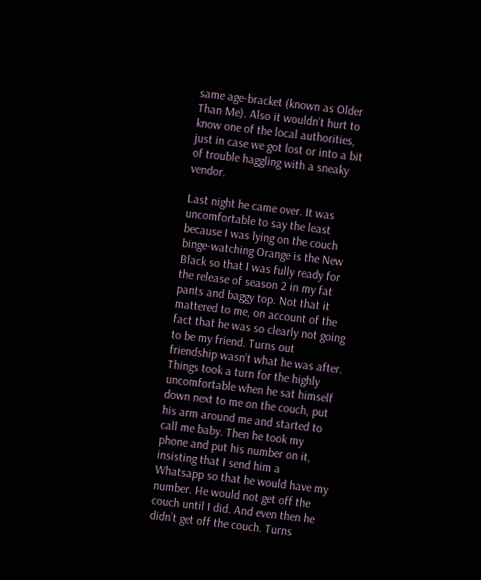same age-bracket (known as Older Than Me). Also it wouldn’t hurt to know one of the local authorities, just in case we got lost or into a bit of trouble haggling with a sneaky vendor.

Last night he came over. It was uncomfortable to say the least because I was lying on the couch binge-watching Orange is the New Black so that I was fully ready for the release of season 2 in my fat pants and baggy top. Not that it mattered to me, on account of the fact that he was so clearly not going to be my friend. Turns out friendship wasn’t what he was after. Things took a turn for the highly uncomfortable when he sat himself down next to me on the couch, put his arm around me and started to call me baby. Then he took my phone and put his number on it, insisting that I send him a Whatsapp so that he would have my number. He would not get off the couch until I did. And even then he didn’t get off the couch. Turns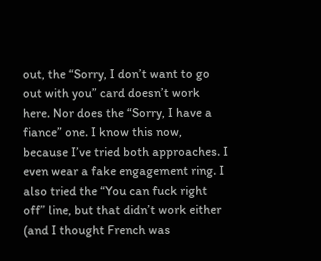out, the “Sorry, I don’t want to go out with you” card doesn’t work here. Nor does the “Sorry, I have a fiance” one. I know this now, because I’ve tried both approaches. I even wear a fake engagement ring. I also tried the “You can fuck right off” line, but that didn’t work either (and I thought French was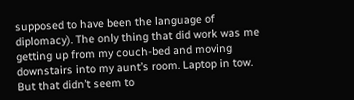supposed to have been the language of diplomacy). The only thing that did work was me getting up from my couch-bed and moving downstairs into my aunt’s room. Laptop in tow. But that didn’t seem to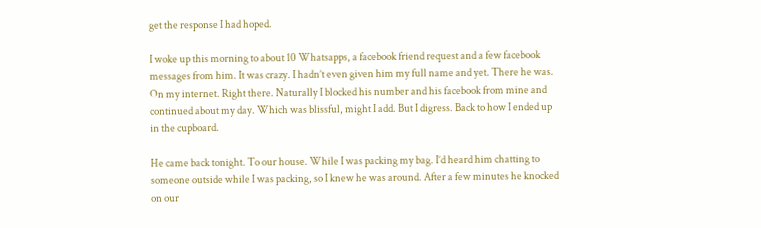get the response I had hoped.

I woke up this morning to about 10 Whatsapps, a facebook friend request and a few facebook messages from him. It was crazy. I hadn’t even given him my full name and yet. There he was. On my internet. Right there. Naturally I blocked his number and his facebook from mine and continued about my day. Which was blissful, might I add. But I digress. Back to how I ended up in the cupboard.

He came back tonight. To our house. While I was packing my bag. I’d heard him chatting to someone outside while I was packing, so I knew he was around. After a few minutes he knocked on our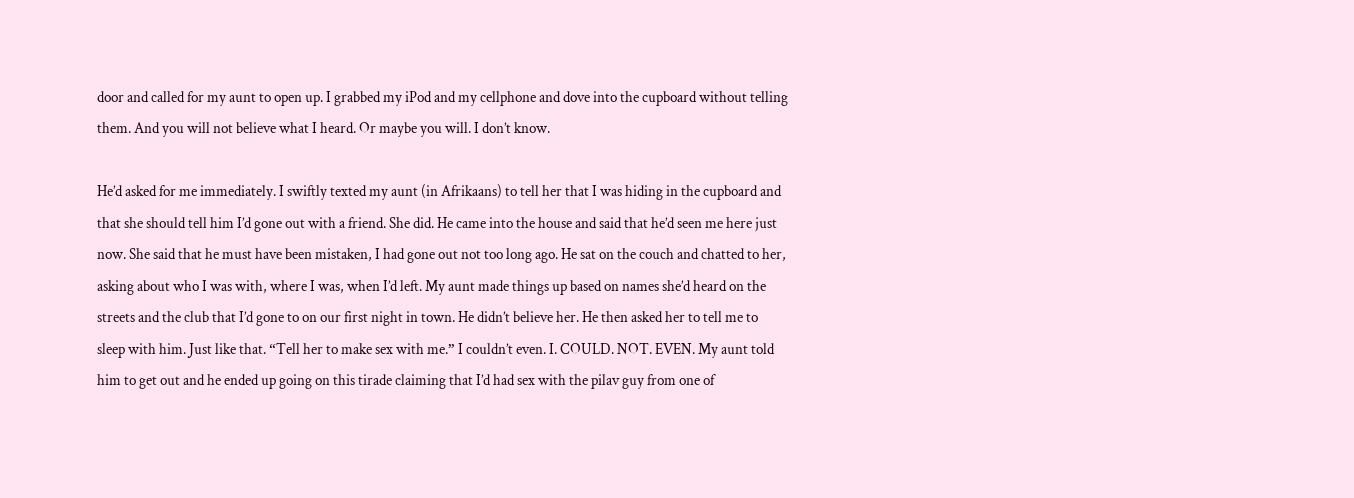door and called for my aunt to open up. I grabbed my iPod and my cellphone and dove into the cupboard without telling them. And you will not believe what I heard. Or maybe you will. I don’t know.

He’d asked for me immediately. I swiftly texted my aunt (in Afrikaans) to tell her that I was hiding in the cupboard and that she should tell him I’d gone out with a friend. She did. He came into the house and said that he’d seen me here just now. She said that he must have been mistaken, I had gone out not too long ago. He sat on the couch and chatted to her, asking about who I was with, where I was, when I’d left. My aunt made things up based on names she’d heard on the streets and the club that I’d gone to on our first night in town. He didn’t believe her. He then asked her to tell me to sleep with him. Just like that. “Tell her to make sex with me.” I couldn’t even. I. COULD. NOT. EVEN. My aunt told him to get out and he ended up going on this tirade claiming that I’d had sex with the pilav guy from one of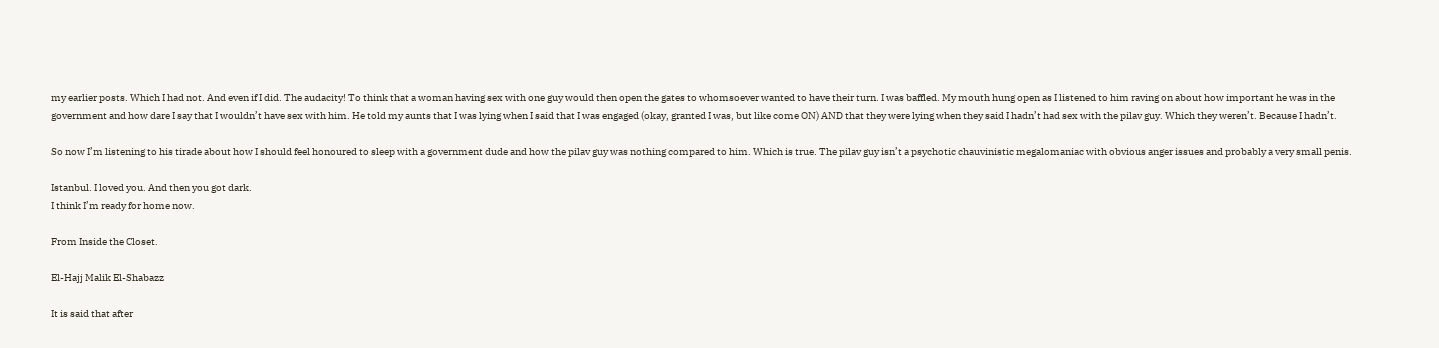my earlier posts. Which I had not. And even if I did. The audacity! To think that a woman having sex with one guy would then open the gates to whomsoever wanted to have their turn. I was baffled. My mouth hung open as I listened to him raving on about how important he was in the government and how dare I say that I wouldn’t have sex with him. He told my aunts that I was lying when I said that I was engaged (okay, granted I was, but like come ON) AND that they were lying when they said I hadn’t had sex with the pilav guy. Which they weren’t. Because I hadn’t.

So now I’m listening to his tirade about how I should feel honoured to sleep with a government dude and how the pilav guy was nothing compared to him. Which is true. The pilav guy isn’t a psychotic chauvinistic megalomaniac with obvious anger issues and probably a very small penis.

Istanbul. I loved you. And then you got dark.
I think I’m ready for home now.

From Inside the Closet.

El-Hajj Malik El-Shabazz

It is said that after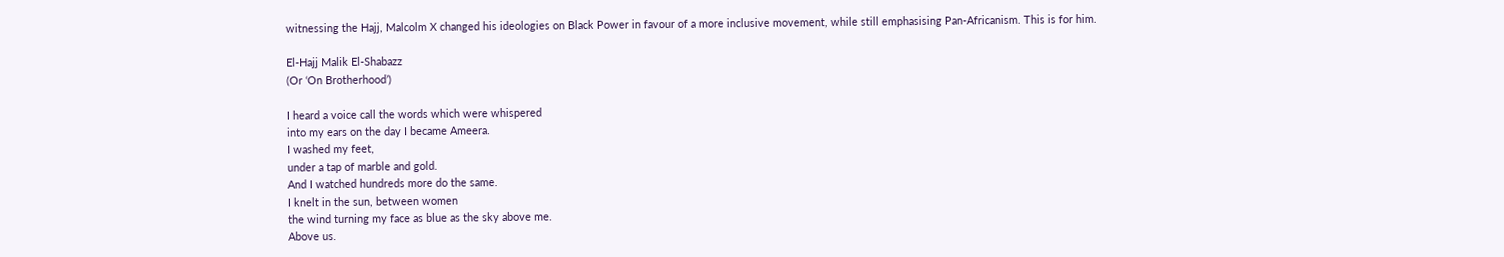witnessing the Hajj, Malcolm X changed his ideologies on Black Power in favour of a more inclusive movement, while still emphasising Pan-Africanism. This is for him.

El-Hajj Malik El-Shabazz
(Or ‘On Brotherhood’)

I heard a voice call the words which were whispered
into my ears on the day I became Ameera.
I washed my feet,
under a tap of marble and gold.
And I watched hundreds more do the same.
I knelt in the sun, between women
the wind turning my face as blue as the sky above me.
Above us.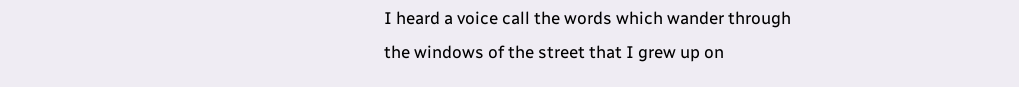I heard a voice call the words which wander through
the windows of the street that I grew up on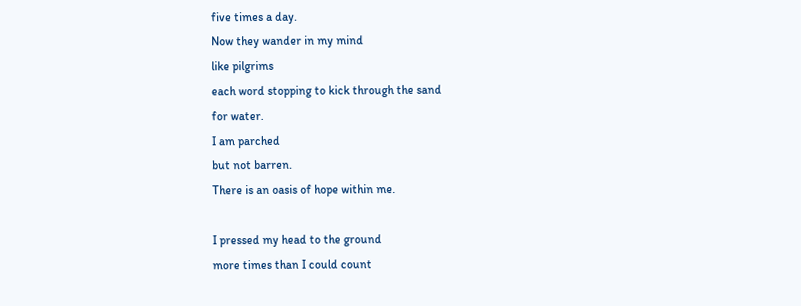five times a day.
Now they wander in my mind
like pilgrims
each word stopping to kick through the sand
for water.
I am parched
but not barren.
There is an oasis of hope within me.

I pressed my head to the ground
more times than I could count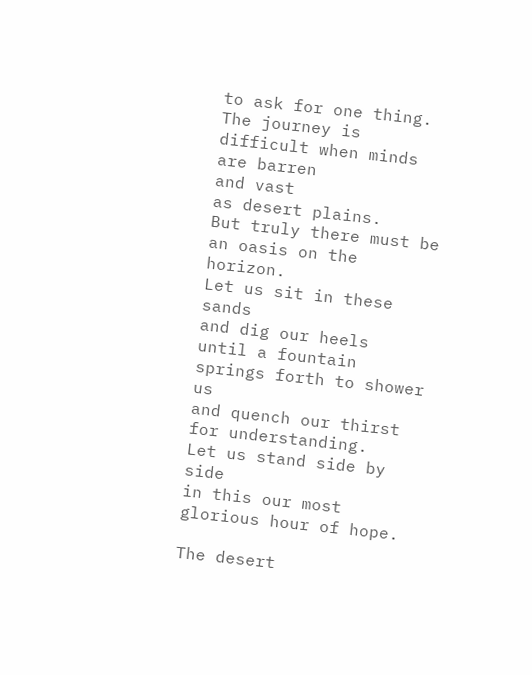to ask for one thing.
The journey is difficult when minds are barren
and vast
as desert plains.
But truly there must be an oasis on the horizon.
Let us sit in these sands
and dig our heels
until a fountain springs forth to shower us
and quench our thirst for understanding.
Let us stand side by side
in this our most glorious hour of hope.

The desert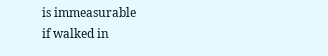is immeasurable
if walked in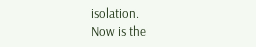isolation.
Now is the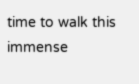time to walk this immense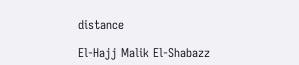distance

El-Hajj Malik El-Shabazz